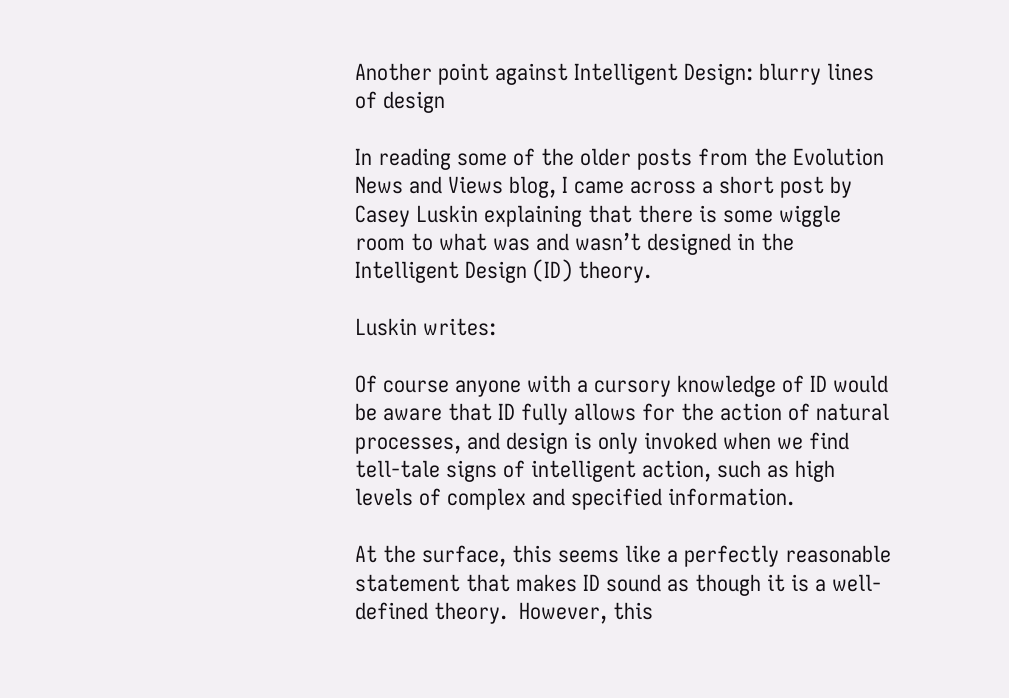Another point against Intelligent Design: blurry lines of design

In reading some of the older posts from the Evolution News and Views blog, I came across a short post by Casey Luskin explaining that there is some wiggle room to what was and wasn’t designed in the Intelligent Design (ID) theory.

Luskin writes:

Of course anyone with a cursory knowledge of ID would be aware that ID fully allows for the action of natural processes, and design is only invoked when we find tell-tale signs of intelligent action, such as high levels of complex and specified information.

At the surface, this seems like a perfectly reasonable statement that makes ID sound as though it is a well-defined theory.  However, this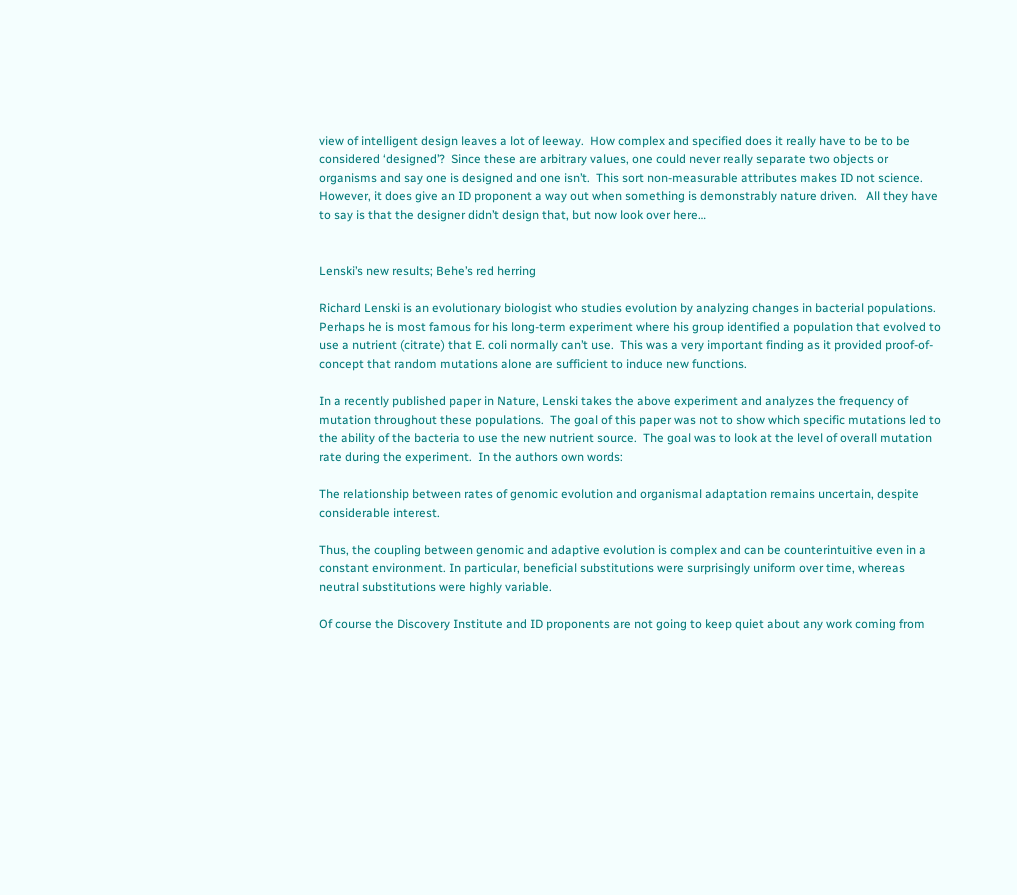view of intelligent design leaves a lot of leeway.  How complex and specified does it really have to be to be considered ‘designed’?  Since these are arbitrary values, one could never really separate two objects or organisms and say one is designed and one isn’t.  This sort non-measurable attributes makes ID not science.  However, it does give an ID proponent a way out when something is demonstrably nature driven.   All they have to say is that the designer didn’t design that, but now look over here…


Lenski’s new results; Behe’s red herring

Richard Lenski is an evolutionary biologist who studies evolution by analyzing changes in bacterial populations.  Perhaps he is most famous for his long-term experiment where his group identified a population that evolved to use a nutrient (citrate) that E. coli normally can’t use.  This was a very important finding as it provided proof-of-concept that random mutations alone are sufficient to induce new functions.

In a recently published paper in Nature, Lenski takes the above experiment and analyzes the frequency of mutation throughout these populations.  The goal of this paper was not to show which specific mutations led to the ability of the bacteria to use the new nutrient source.  The goal was to look at the level of overall mutation rate during the experiment.  In the authors own words:

The relationship between rates of genomic evolution and organismal adaptation remains uncertain, despite considerable interest.

Thus, the coupling between genomic and adaptive evolution is complex and can be counterintuitive even in a constant environment. In particular, beneficial substitutions were surprisingly uniform over time, whereas neutral substitutions were highly variable.

Of course the Discovery Institute and ID proponents are not going to keep quiet about any work coming from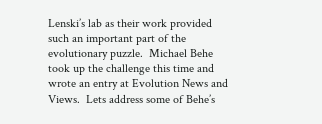Lenski’s lab as their work provided such an important part of the evolutionary puzzle.  Michael Behe took up the challenge this time and wrote an entry at Evolution News and Views.  Lets address some of Behe’s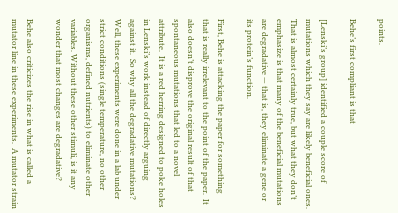points.

Behe’s first compliant is that

[Lenski’s group] identified a couple score of mutations which they say are likely beneficial ones. That is almost certainly true, but what they don’t emphasize is that many of the beneficial mutations are degradative — that is, they eliminate a gene or its protein’s function.

First, Behe is attacking the paper for something that is really irrelevant to the point of the paper.  It also doesn’t disprove the original result of that spontaneous mutations that led to a novel attribute.  It is a red herring designed to poke holes in Lenski’s work instead of directly arguing against it.  So why all the degradative mutations?  Well, these experiments were done in a lab under strict conditions (single temperature, no other organisms, defined nutrients) to eliminate other variables. Without these other stimuli, is it any wonder that most changes are degradative?

Behe also criticizes the rise in what is called a mutator line in these experiments.  A mutator strain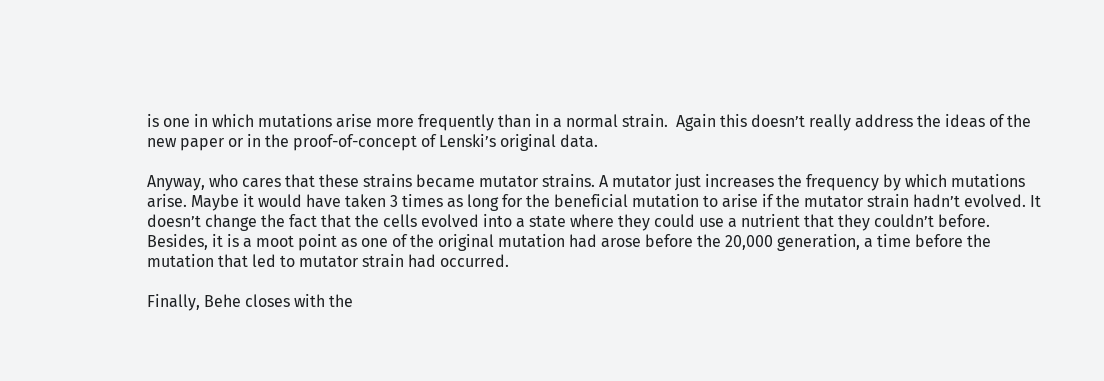is one in which mutations arise more frequently than in a normal strain.  Again this doesn’t really address the ideas of the new paper or in the proof-of-concept of Lenski’s original data.

Anyway, who cares that these strains became mutator strains. A mutator just increases the frequency by which mutations arise. Maybe it would have taken 3 times as long for the beneficial mutation to arise if the mutator strain hadn’t evolved. It doesn’t change the fact that the cells evolved into a state where they could use a nutrient that they couldn’t before.   Besides, it is a moot point as one of the original mutation had arose before the 20,000 generation, a time before the mutation that led to mutator strain had occurred.

Finally, Behe closes with the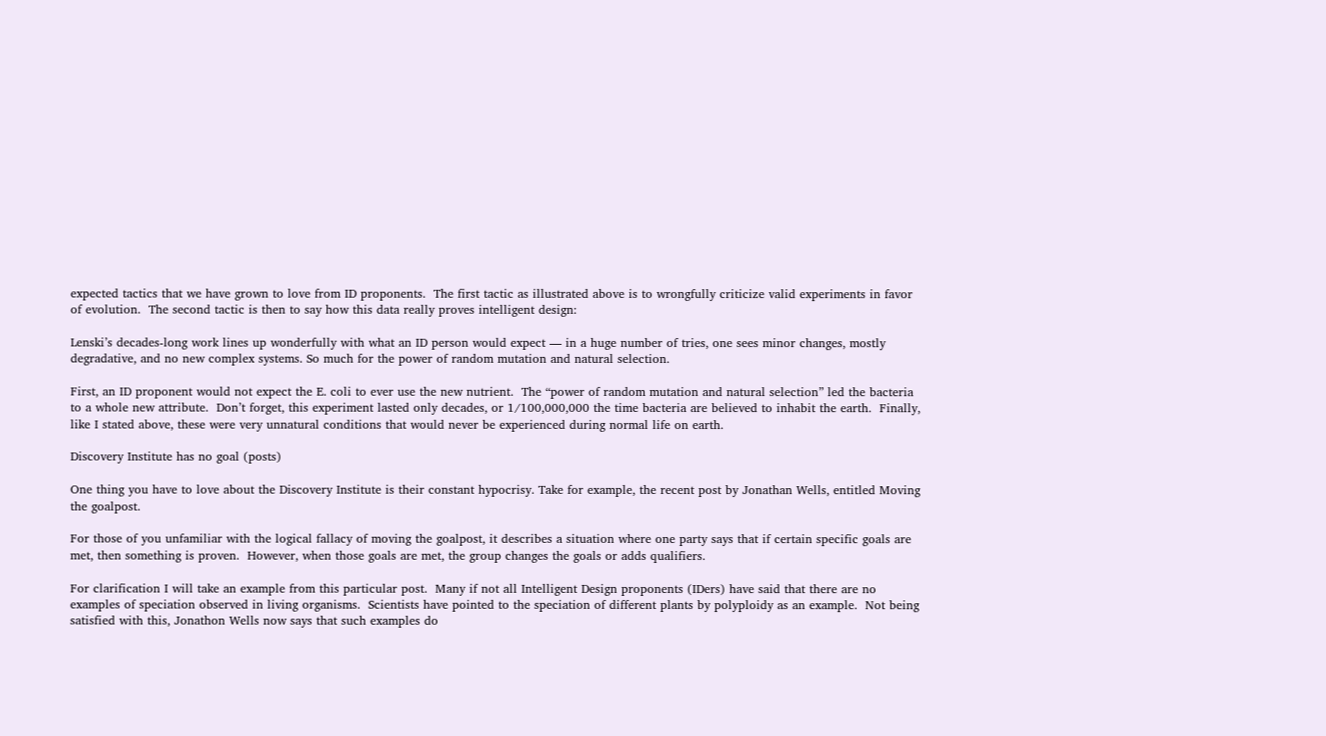expected tactics that we have grown to love from ID proponents.  The first tactic as illustrated above is to wrongfully criticize valid experiments in favor of evolution.  The second tactic is then to say how this data really proves intelligent design:

Lenski’s decades-long work lines up wonderfully with what an ID person would expect — in a huge number of tries, one sees minor changes, mostly degradative, and no new complex systems. So much for the power of random mutation and natural selection.

First, an ID proponent would not expect the E. coli to ever use the new nutrient.  The “power of random mutation and natural selection” led the bacteria to a whole new attribute.  Don’t forget, this experiment lasted only decades, or 1/100,000,000 the time bacteria are believed to inhabit the earth.  Finally, like I stated above, these were very unnatural conditions that would never be experienced during normal life on earth.

Discovery Institute has no goal (posts)

One thing you have to love about the Discovery Institute is their constant hypocrisy. Take for example, the recent post by Jonathan Wells, entitled Moving the goalpost.

For those of you unfamiliar with the logical fallacy of moving the goalpost, it describes a situation where one party says that if certain specific goals are met, then something is proven.  However, when those goals are met, the group changes the goals or adds qualifiers.

For clarification I will take an example from this particular post.  Many if not all Intelligent Design proponents (IDers) have said that there are no examples of speciation observed in living organisms.  Scientists have pointed to the speciation of different plants by polyploidy as an example.  Not being satisfied with this, Jonathon Wells now says that such examples do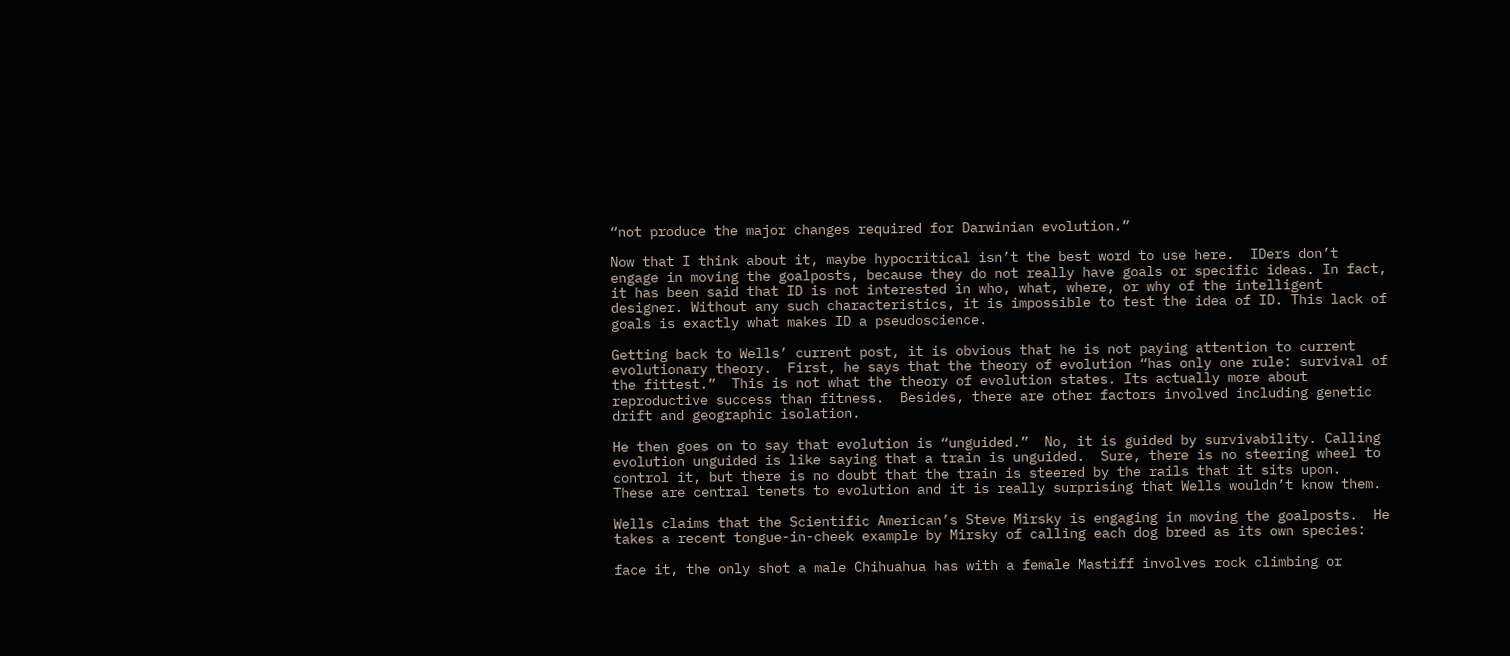“not produce the major changes required for Darwinian evolution.”

Now that I think about it, maybe hypocritical isn’t the best word to use here.  IDers don’t engage in moving the goalposts, because they do not really have goals or specific ideas. In fact, it has been said that ID is not interested in who, what, where, or why of the intelligent designer. Without any such characteristics, it is impossible to test the idea of ID. This lack of goals is exactly what makes ID a pseudoscience.

Getting back to Wells’ current post, it is obvious that he is not paying attention to current evolutionary theory.  First, he says that the theory of evolution “has only one rule: survival of the fittest.”  This is not what the theory of evolution states. Its actually more about reproductive success than fitness.  Besides, there are other factors involved including genetic drift and geographic isolation.

He then goes on to say that evolution is “unguided.”  No, it is guided by survivability. Calling evolution unguided is like saying that a train is unguided.  Sure, there is no steering wheel to control it, but there is no doubt that the train is steered by the rails that it sits upon.  These are central tenets to evolution and it is really surprising that Wells wouldn’t know them.

Wells claims that the Scientific American’s Steve Mirsky is engaging in moving the goalposts.  He takes a recent tongue-in-cheek example by Mirsky of calling each dog breed as its own species:

face it, the only shot a male Chihuahua has with a female Mastiff involves rock climbing or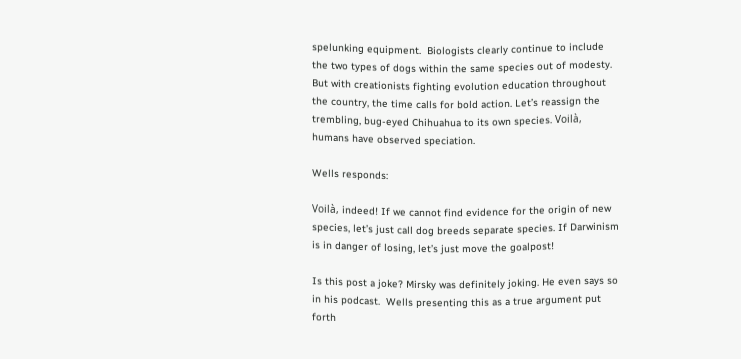spelunking equipment.  Biologists clearly continue to include the two types of dogs within the same species out of modesty. But with creationists fighting evolution education throughout the country, the time calls for bold action. Let’s reassign the trembling, bug-eyed Chihuahua to its own species. Voilà, humans have observed speciation.

Wells responds:

Voilà, indeed! If we cannot find evidence for the origin of new species, let’s just call dog breeds separate species. If Darwinism is in danger of losing, let’s just move the goalpost!

Is this post a joke? Mirsky was definitely joking. He even says so in his podcast.  Wells presenting this as a true argument put forth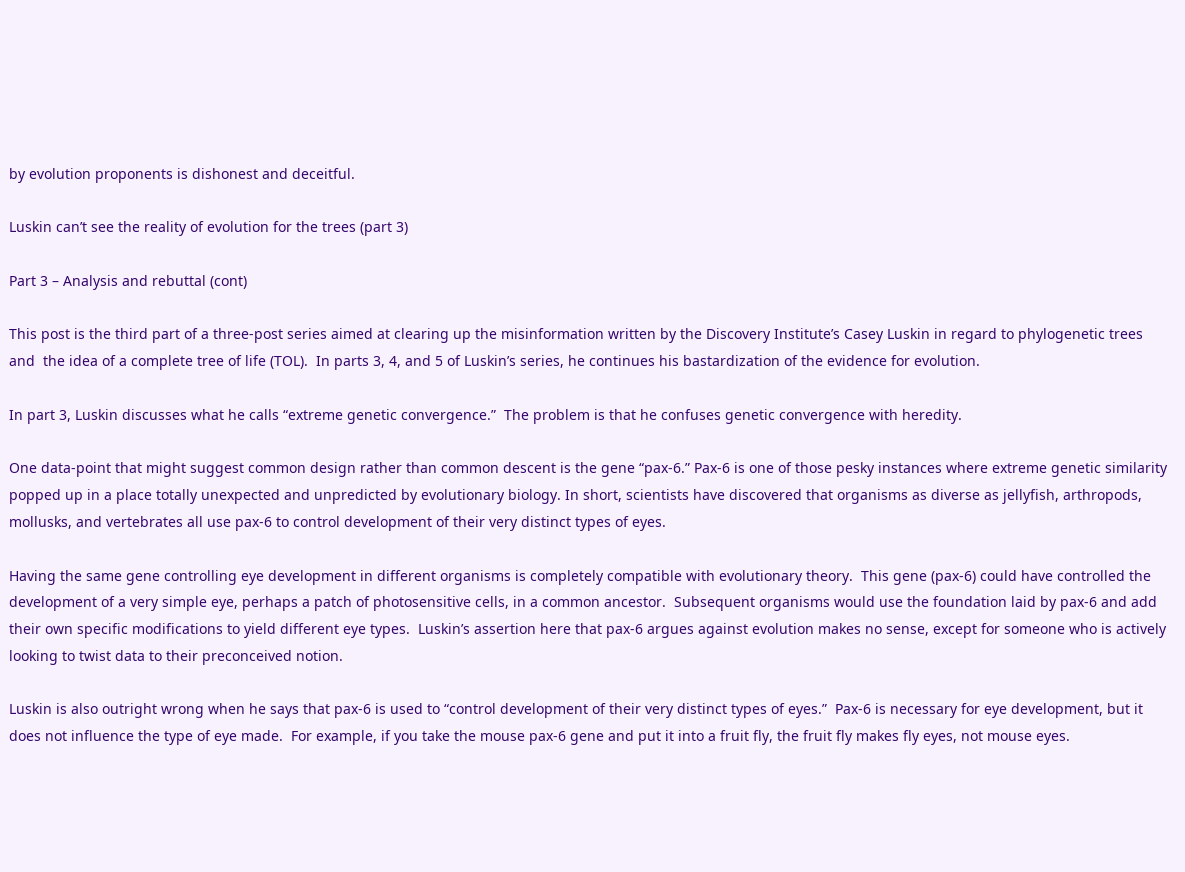by evolution proponents is dishonest and deceitful.

Luskin can’t see the reality of evolution for the trees (part 3)

Part 3 – Analysis and rebuttal (cont)

This post is the third part of a three-post series aimed at clearing up the misinformation written by the Discovery Institute’s Casey Luskin in regard to phylogenetic trees and  the idea of a complete tree of life (TOL).  In parts 3, 4, and 5 of Luskin’s series, he continues his bastardization of the evidence for evolution.

In part 3, Luskin discusses what he calls “extreme genetic convergence.”  The problem is that he confuses genetic convergence with heredity.

One data-point that might suggest common design rather than common descent is the gene “pax-6.” Pax-6 is one of those pesky instances where extreme genetic similarity popped up in a place totally unexpected and unpredicted by evolutionary biology. In short, scientists have discovered that organisms as diverse as jellyfish, arthropods, mollusks, and vertebrates all use pax-6 to control development of their very distinct types of eyes.

Having the same gene controlling eye development in different organisms is completely compatible with evolutionary theory.  This gene (pax-6) could have controlled the development of a very simple eye, perhaps a patch of photosensitive cells, in a common ancestor.  Subsequent organisms would use the foundation laid by pax-6 and add their own specific modifications to yield different eye types.  Luskin’s assertion here that pax-6 argues against evolution makes no sense, except for someone who is actively looking to twist data to their preconceived notion.

Luskin is also outright wrong when he says that pax-6 is used to “control development of their very distinct types of eyes.”  Pax-6 is necessary for eye development, but it does not influence the type of eye made.  For example, if you take the mouse pax-6 gene and put it into a fruit fly, the fruit fly makes fly eyes, not mouse eyes.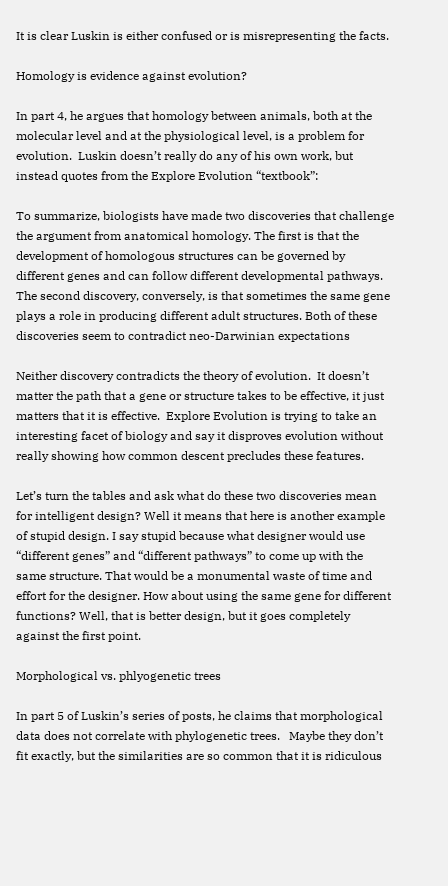It is clear Luskin is either confused or is misrepresenting the facts.

Homology is evidence against evolution?

In part 4, he argues that homology between animals, both at the molecular level and at the physiological level, is a problem for evolution.  Luskin doesn’t really do any of his own work, but instead quotes from the Explore Evolution “textbook”:

To summarize, biologists have made two discoveries that challenge the argument from anatomical homology. The first is that the development of homologous structures can be governed by different genes and can follow different developmental pathways. The second discovery, conversely, is that sometimes the same gene plays a role in producing different adult structures. Both of these discoveries seem to contradict neo-Darwinian expectations

Neither discovery contradicts the theory of evolution.  It doesn’t matter the path that a gene or structure takes to be effective, it just matters that it is effective.  Explore Evolution is trying to take an interesting facet of biology and say it disproves evolution without really showing how common descent precludes these features.

Let’s turn the tables and ask what do these two discoveries mean for intelligent design? Well it means that here is another example of stupid design. I say stupid because what designer would use “different genes” and “different pathways” to come up with the same structure. That would be a monumental waste of time and effort for the designer. How about using the same gene for different functions? Well, that is better design, but it goes completely against the first point.

Morphological vs. phlyogenetic trees

In part 5 of Luskin’s series of posts, he claims that morphological data does not correlate with phylogenetic trees.   Maybe they don’t fit exactly, but the similarities are so common that it is ridiculous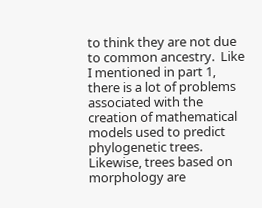to think they are not due to common ancestry.  Like I mentioned in part 1, there is a lot of problems associated with the creation of mathematical models used to predict phylogenetic trees. Likewise, trees based on morphology are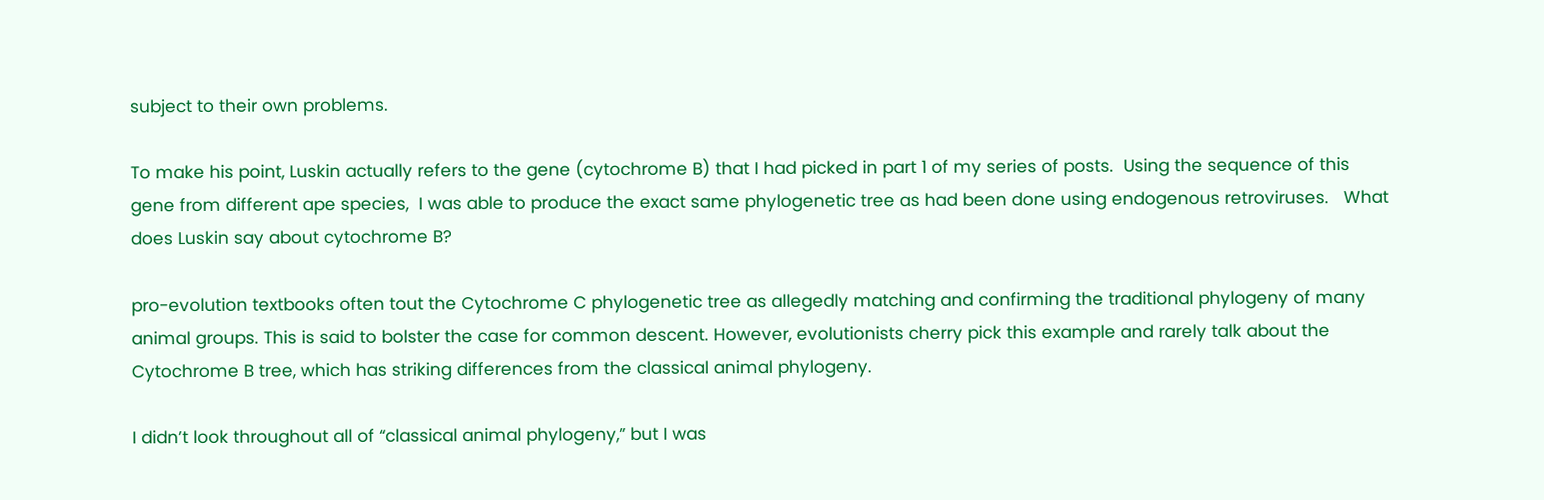subject to their own problems.

To make his point, Luskin actually refers to the gene (cytochrome B) that I had picked in part 1 of my series of posts.  Using the sequence of this gene from different ape species,  I was able to produce the exact same phylogenetic tree as had been done using endogenous retroviruses.   What does Luskin say about cytochrome B?

pro-evolution textbooks often tout the Cytochrome C phylogenetic tree as allegedly matching and confirming the traditional phylogeny of many animal groups. This is said to bolster the case for common descent. However, evolutionists cherry pick this example and rarely talk about the Cytochrome B tree, which has striking differences from the classical animal phylogeny.

I didn’t look throughout all of “classical animal phylogeny,” but I was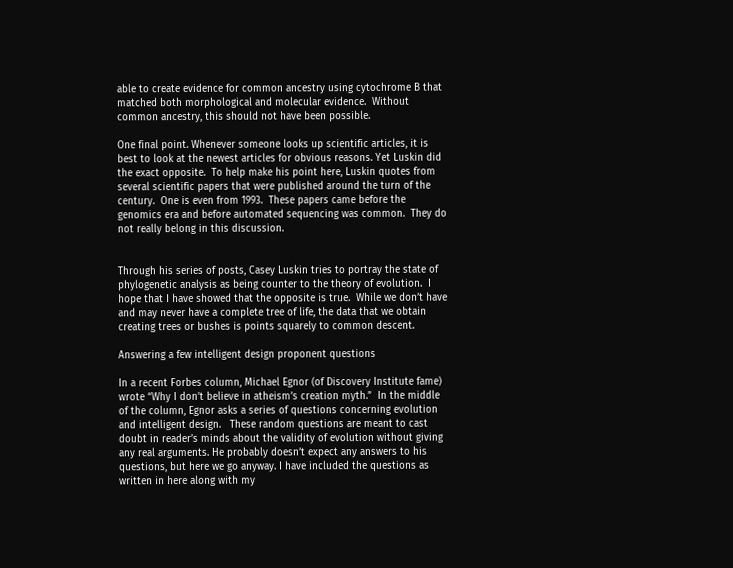able to create evidence for common ancestry using cytochrome B that matched both morphological and molecular evidence.  Without common ancestry, this should not have been possible.

One final point. Whenever someone looks up scientific articles, it is best to look at the newest articles for obvious reasons. Yet Luskin did the exact opposite.  To help make his point here, Luskin quotes from several scientific papers that were published around the turn of the century.  One is even from 1993.  These papers came before the genomics era and before automated sequencing was common.  They do not really belong in this discussion.


Through his series of posts, Casey Luskin tries to portray the state of phylogenetic analysis as being counter to the theory of evolution.  I hope that I have showed that the opposite is true.  While we don’t have and may never have a complete tree of life, the data that we obtain creating trees or bushes is points squarely to common descent.

Answering a few intelligent design proponent questions

In a recent Forbes column, Michael Egnor (of Discovery Institute fame) wrote “Why I don’t believe in atheism’s creation myth.”  In the middle of the column, Egnor asks a series of questions concerning evolution and intelligent design.   These random questions are meant to cast doubt in reader’s minds about the validity of evolution without giving any real arguments. He probably doesn’t expect any answers to his questions, but here we go anyway. I have included the questions as written in here along with my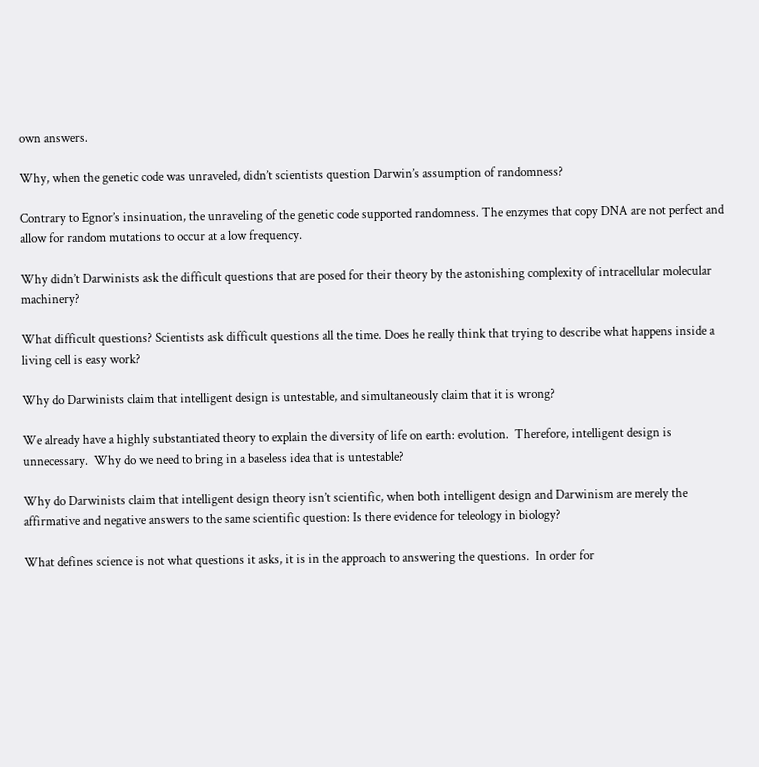own answers.

Why, when the genetic code was unraveled, didn’t scientists question Darwin’s assumption of randomness?

Contrary to Egnor’s insinuation, the unraveling of the genetic code supported randomness. The enzymes that copy DNA are not perfect and allow for random mutations to occur at a low frequency.

Why didn’t Darwinists ask the difficult questions that are posed for their theory by the astonishing complexity of intracellular molecular machinery?

What difficult questions? Scientists ask difficult questions all the time. Does he really think that trying to describe what happens inside a living cell is easy work?

Why do Darwinists claim that intelligent design is untestable, and simultaneously claim that it is wrong?

We already have a highly substantiated theory to explain the diversity of life on earth: evolution.  Therefore, intelligent design is unnecessary.  Why do we need to bring in a baseless idea that is untestable?

Why do Darwinists claim that intelligent design theory isn’t scientific, when both intelligent design and Darwinism are merely the affirmative and negative answers to the same scientific question: Is there evidence for teleology in biology?

What defines science is not what questions it asks, it is in the approach to answering the questions.  In order for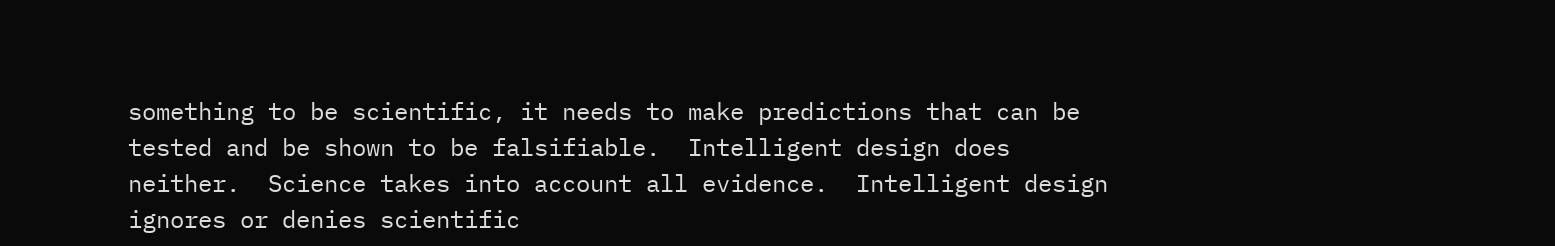something to be scientific, it needs to make predictions that can be tested and be shown to be falsifiable.  Intelligent design does neither.  Science takes into account all evidence.  Intelligent design ignores or denies scientific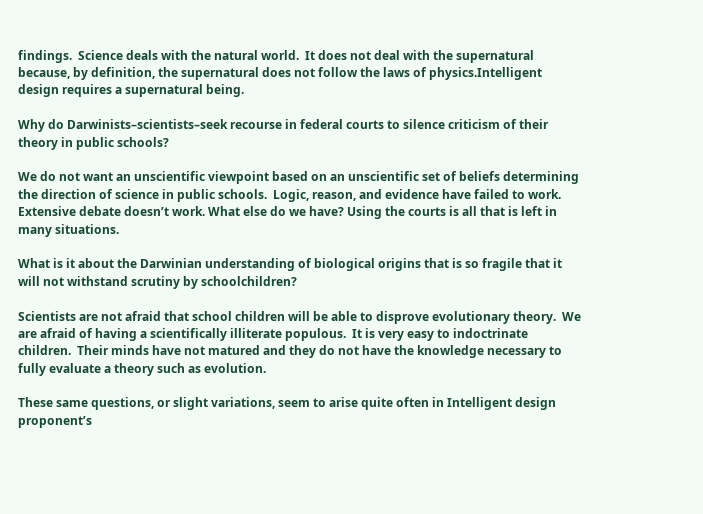findings.  Science deals with the natural world.  It does not deal with the supernatural because, by definition, the supernatural does not follow the laws of physics.Intelligent design requires a supernatural being.

Why do Darwinists–scientists–seek recourse in federal courts to silence criticism of their theory in public schools?

We do not want an unscientific viewpoint based on an unscientific set of beliefs determining the direction of science in public schools.  Logic, reason, and evidence have failed to work. Extensive debate doesn’t work. What else do we have? Using the courts is all that is left in many situations.

What is it about the Darwinian understanding of biological origins that is so fragile that it will not withstand scrutiny by schoolchildren?

Scientists are not afraid that school children will be able to disprove evolutionary theory.  We are afraid of having a scientifically illiterate populous.  It is very easy to indoctrinate children.  Their minds have not matured and they do not have the knowledge necessary to fully evaluate a theory such as evolution.

These same questions, or slight variations, seem to arise quite often in Intelligent design proponent’s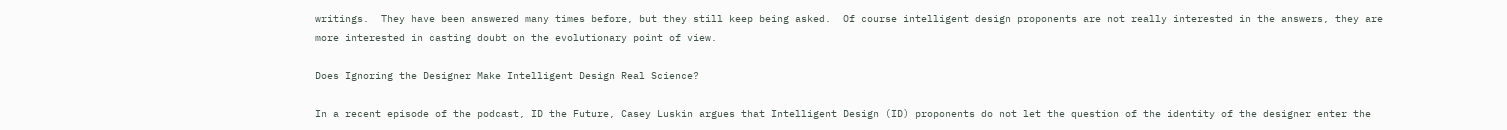writings.  They have been answered many times before, but they still keep being asked.  Of course intelligent design proponents are not really interested in the answers, they are more interested in casting doubt on the evolutionary point of view.

Does Ignoring the Designer Make Intelligent Design Real Science?

In a recent episode of the podcast, ID the Future, Casey Luskin argues that Intelligent Design (ID) proponents do not let the question of the identity of the designer enter the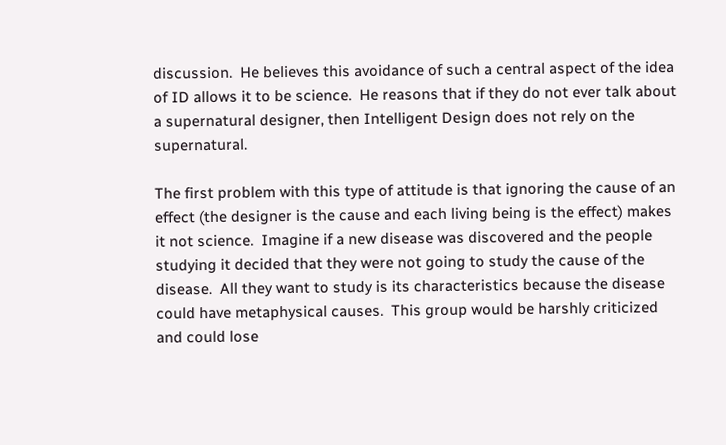discussion.  He believes this avoidance of such a central aspect of the idea of ID allows it to be science.  He reasons that if they do not ever talk about a supernatural designer, then Intelligent Design does not rely on the supernatural.

The first problem with this type of attitude is that ignoring the cause of an effect (the designer is the cause and each living being is the effect) makes it not science.  Imagine if a new disease was discovered and the people studying it decided that they were not going to study the cause of the disease.  All they want to study is its characteristics because the disease could have metaphysical causes.  This group would be harshly criticized and could lose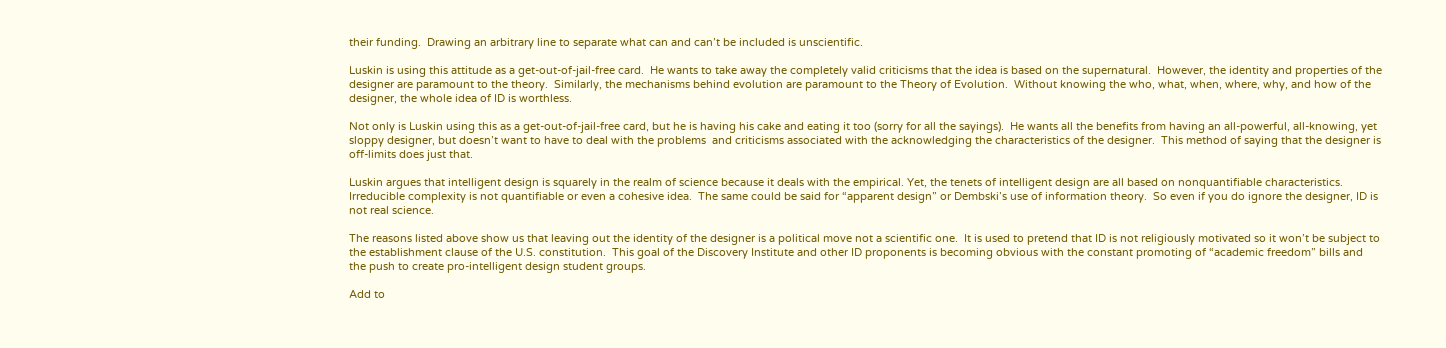their funding.  Drawing an arbitrary line to separate what can and can’t be included is unscientific.

Luskin is using this attitude as a get-out-of-jail-free card.  He wants to take away the completely valid criticisms that the idea is based on the supernatural.  However, the identity and properties of the designer are paramount to the theory.  Similarly, the mechanisms behind evolution are paramount to the Theory of Evolution.  Without knowing the who, what, when, where, why, and how of the designer, the whole idea of ID is worthless.

Not only is Luskin using this as a get-out-of-jail-free card, but he is having his cake and eating it too (sorry for all the sayings).  He wants all the benefits from having an all-powerful, all-knowing, yet sloppy designer, but doesn’t want to have to deal with the problems  and criticisms associated with the acknowledging the characteristics of the designer.  This method of saying that the designer is off-limits does just that.

Luskin argues that intelligent design is squarely in the realm of science because it deals with the empirical. Yet, the tenets of intelligent design are all based on nonquantifiable characteristics.  Irreducible complexity is not quantifiable or even a cohesive idea.  The same could be said for “apparent design” or Dembski’s use of information theory.  So even if you do ignore the designer, ID is not real science.

The reasons listed above show us that leaving out the identity of the designer is a political move not a scientific one.  It is used to pretend that ID is not religiously motivated so it won’t be subject to the establishment clause of the U.S. constitution.  This goal of the Discovery Institute and other ID proponents is becoming obvious with the constant promoting of “academic freedom” bills and the push to create pro-intelligent design student groups.

Add to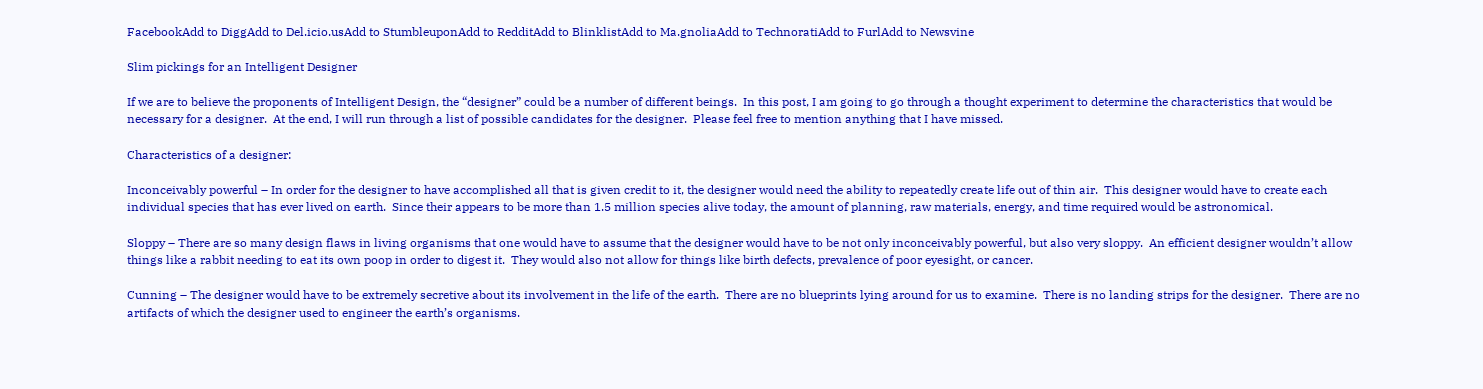FacebookAdd to DiggAdd to Del.icio.usAdd to StumbleuponAdd to RedditAdd to BlinklistAdd to Ma.gnoliaAdd to TechnoratiAdd to FurlAdd to Newsvine

Slim pickings for an Intelligent Designer

If we are to believe the proponents of Intelligent Design, the “designer” could be a number of different beings.  In this post, I am going to go through a thought experiment to determine the characteristics that would be necessary for a designer.  At the end, I will run through a list of possible candidates for the designer.  Please feel free to mention anything that I have missed.

Characteristics of a designer:

Inconceivably powerful – In order for the designer to have accomplished all that is given credit to it, the designer would need the ability to repeatedly create life out of thin air.  This designer would have to create each individual species that has ever lived on earth.  Since their appears to be more than 1.5 million species alive today, the amount of planning, raw materials, energy, and time required would be astronomical.

Sloppy – There are so many design flaws in living organisms that one would have to assume that the designer would have to be not only inconceivably powerful, but also very sloppy.  An efficient designer wouldn’t allow things like a rabbit needing to eat its own poop in order to digest it.  They would also not allow for things like birth defects, prevalence of poor eyesight, or cancer.

Cunning – The designer would have to be extremely secretive about its involvement in the life of the earth.  There are no blueprints lying around for us to examine.  There is no landing strips for the designer.  There are no artifacts of which the designer used to engineer the earth’s organisms.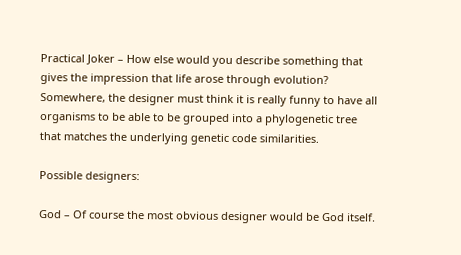Practical Joker – How else would you describe something that gives the impression that life arose through evolution?  Somewhere, the designer must think it is really funny to have all organisms to be able to be grouped into a phylogenetic tree that matches the underlying genetic code similarities.

Possible designers:

God – Of course the most obvious designer would be God itself.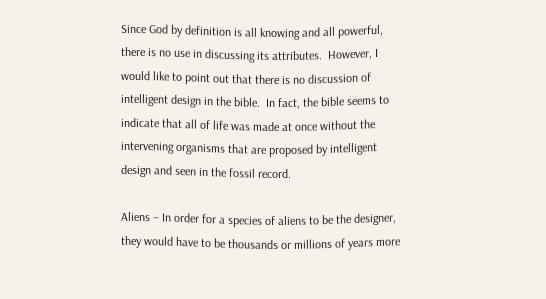Since God by definition is all knowing and all powerful, there is no use in discussing its attributes.  However, I would like to point out that there is no discussion of intelligent design in the bible.  In fact, the bible seems to indicate that all of life was made at once without the intervening organisms that are proposed by intelligent design and seen in the fossil record.

Aliens – In order for a species of aliens to be the designer, they would have to be thousands or millions of years more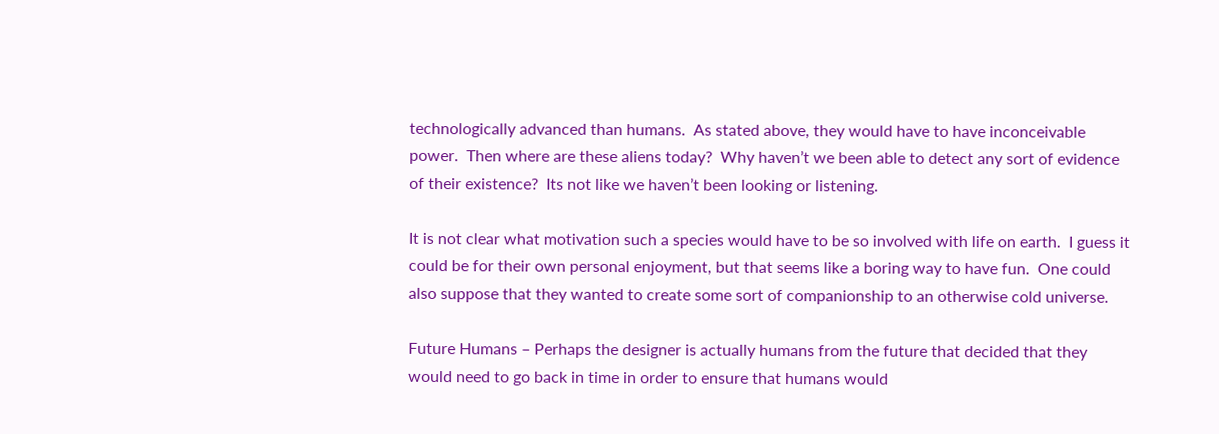technologically advanced than humans.  As stated above, they would have to have inconceivable power.  Then where are these aliens today?  Why haven’t we been able to detect any sort of evidence of their existence?  Its not like we haven’t been looking or listening.

It is not clear what motivation such a species would have to be so involved with life on earth.  I guess it could be for their own personal enjoyment, but that seems like a boring way to have fun.  One could also suppose that they wanted to create some sort of companionship to an otherwise cold universe.

Future Humans – Perhaps the designer is actually humans from the future that decided that they would need to go back in time in order to ensure that humans would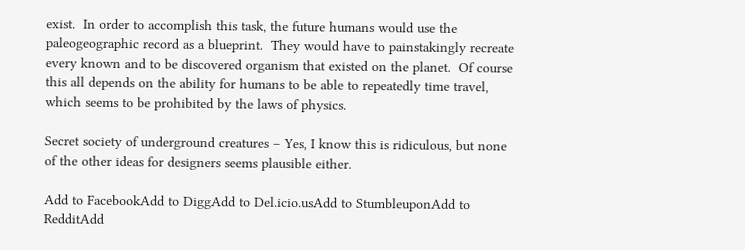exist.  In order to accomplish this task, the future humans would use the paleogeographic record as a blueprint.  They would have to painstakingly recreate every known and to be discovered organism that existed on the planet.  Of course this all depends on the ability for humans to be able to repeatedly time travel, which seems to be prohibited by the laws of physics.

Secret society of underground creatures – Yes, I know this is ridiculous, but none of the other ideas for designers seems plausible either.

Add to FacebookAdd to DiggAdd to Del.icio.usAdd to StumbleuponAdd to RedditAdd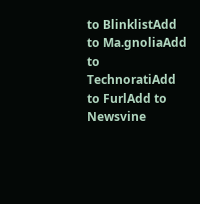to BlinklistAdd to Ma.gnoliaAdd to TechnoratiAdd to FurlAdd to Newsvine